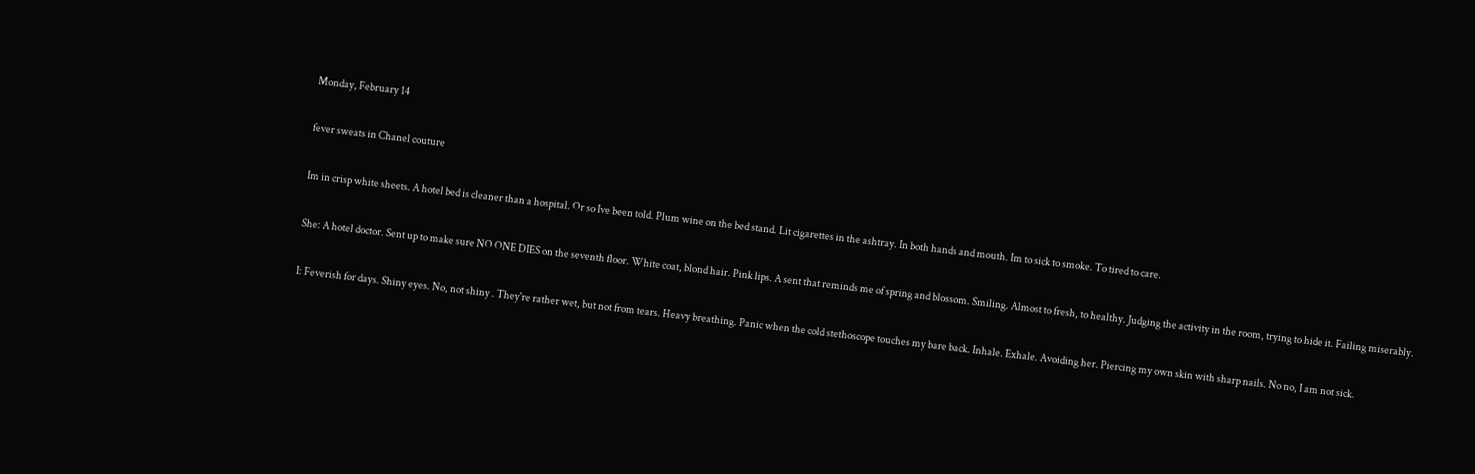Monday, February 14

fever sweats in Chanel couture

Im in crisp white sheets. A hotel bed is cleaner than a hospital. Or so Ive been told. Plum wine on the bed stand. Lit cigarettes in the ashtray. In both hands and mouth. Im to sick to smoke. To tired to care.

She: A hotel doctor. Sent up to make sure NO ONE DIES on the seventh floor. White coat, blond hair. Pink lips. A sent that reminds me of spring and blossom. Smiling. Almost to fresh, to healthy. Judging the activity in the room, trying to hide it. Failing miserably.

I: Feverish for days. Shiny eyes. No, not shiny . They're rather wet, but not from tears. Heavy breathing. Panic when the cold stethoscope touches my bare back. Inhale. Exhale. Avoiding her. Piercing my own skin with sharp nails. No no, I am not sick.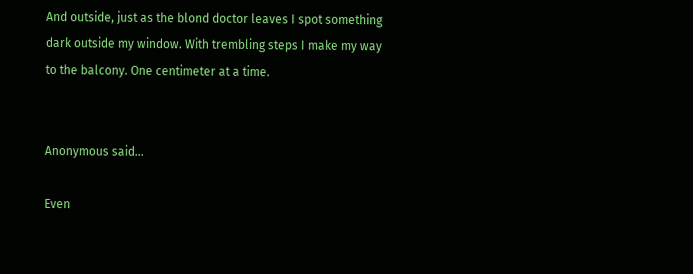And outside, just as the blond doctor leaves I spot something dark outside my window. With trembling steps I make my way to the balcony. One centimeter at a time.


Anonymous said...

Even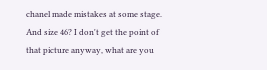chanel made mistakes at some stage. And size 46? I don't get the point of that picture anyway, what are you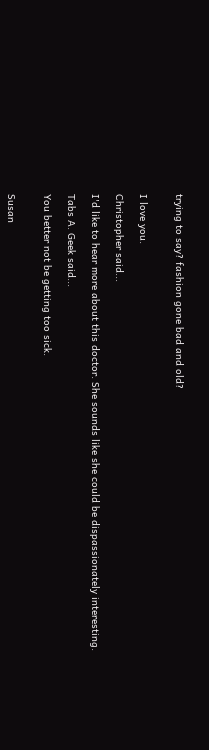trying to say? fashion gone bad and old?


I love you.

Christopher said...

I'd like to hear more about this doctor. She sounds like she could be dispassionately interesting.

Tabs A. Geek said...

You better not be getting too sick.


Susan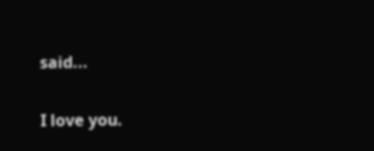said...

I love you.